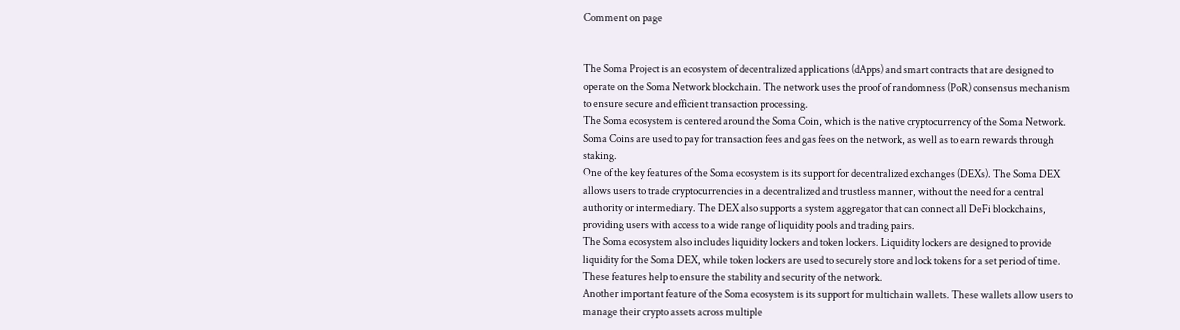Comment on page


The Soma Project is an ecosystem of decentralized applications (dApps) and smart contracts that are designed to operate on the Soma Network blockchain. The network uses the proof of randomness (PoR) consensus mechanism to ensure secure and efficient transaction processing.
The Soma ecosystem is centered around the Soma Coin, which is the native cryptocurrency of the Soma Network. Soma Coins are used to pay for transaction fees and gas fees on the network, as well as to earn rewards through staking.
One of the key features of the Soma ecosystem is its support for decentralized exchanges (DEXs). The Soma DEX allows users to trade cryptocurrencies in a decentralized and trustless manner, without the need for a central authority or intermediary. The DEX also supports a system aggregator that can connect all DeFi blockchains, providing users with access to a wide range of liquidity pools and trading pairs.
The Soma ecosystem also includes liquidity lockers and token lockers. Liquidity lockers are designed to provide liquidity for the Soma DEX, while token lockers are used to securely store and lock tokens for a set period of time. These features help to ensure the stability and security of the network.
Another important feature of the Soma ecosystem is its support for multichain wallets. These wallets allow users to manage their crypto assets across multiple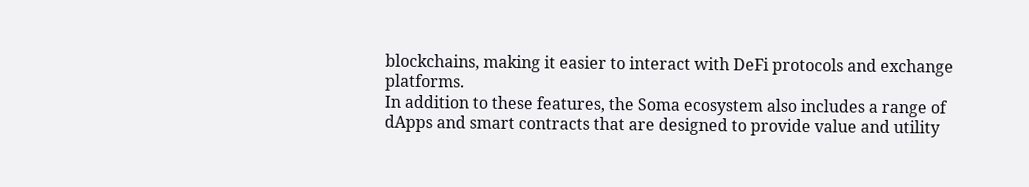blockchains, making it easier to interact with DeFi protocols and exchange platforms.
In addition to these features, the Soma ecosystem also includes a range of dApps and smart contracts that are designed to provide value and utility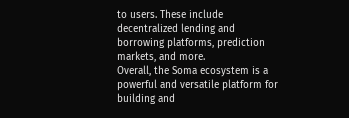to users. These include decentralized lending and borrowing platforms, prediction markets, and more.
Overall, the Soma ecosystem is a powerful and versatile platform for building and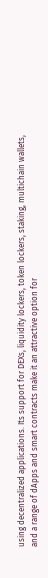using decentralized applications. Its support for DEXs, liquidity lockers, token lockers, staking, multichain wallets, and a range of dApps and smart contracts make it an attractive option for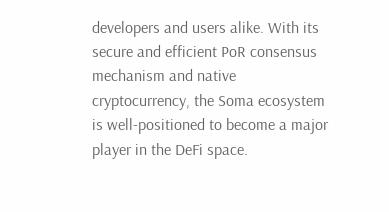developers and users alike. With its secure and efficient PoR consensus mechanism and native cryptocurrency, the Soma ecosystem is well-positioned to become a major player in the DeFi space.